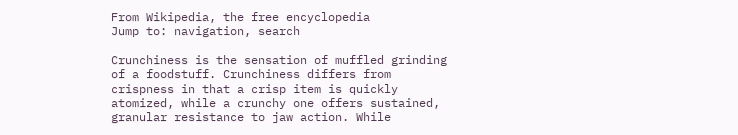From Wikipedia, the free encyclopedia
Jump to: navigation, search

Crunchiness is the sensation of muffled grinding of a foodstuff. Crunchiness differs from crispness in that a crisp item is quickly atomized, while a crunchy one offers sustained, granular resistance to jaw action. While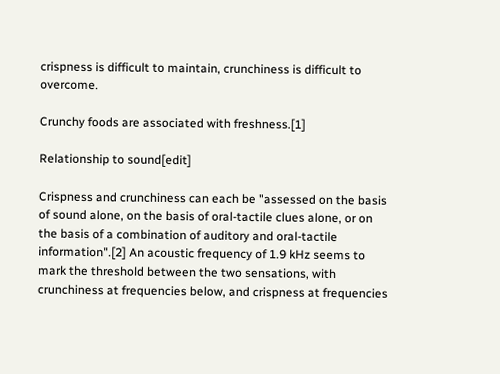crispness is difficult to maintain, crunchiness is difficult to overcome.

Crunchy foods are associated with freshness.[1]

Relationship to sound[edit]

Crispness and crunchiness can each be "assessed on the basis of sound alone, on the basis of oral-tactile clues alone, or on the basis of a combination of auditory and oral-tactile information".[2] An acoustic frequency of 1.9 kHz seems to mark the threshold between the two sensations, with crunchiness at frequencies below, and crispness at frequencies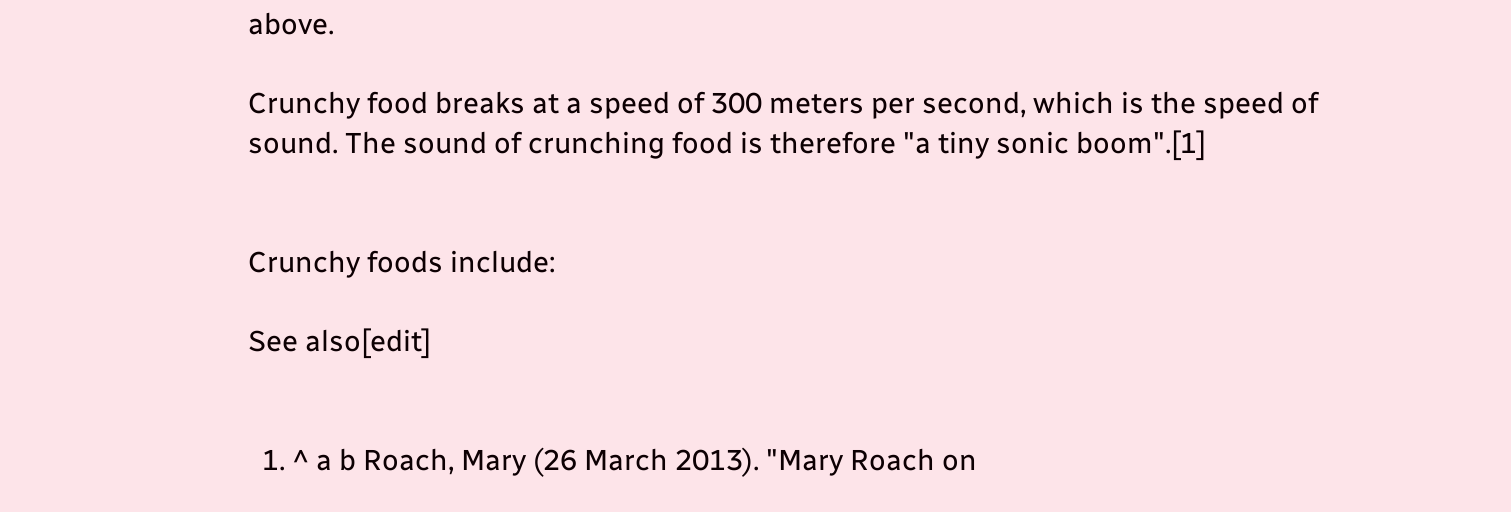above.

Crunchy food breaks at a speed of 300 meters per second, which is the speed of sound. The sound of crunching food is therefore "a tiny sonic boom".[1]


Crunchy foods include:

See also[edit]


  1. ^ a b Roach, Mary (26 March 2013). "Mary Roach on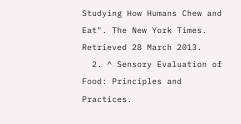Studying How Humans Chew and Eat". The New York Times. Retrieved 28 March 2013.
  2. ^ Sensory Evaluation of Food: Principles and Practices.